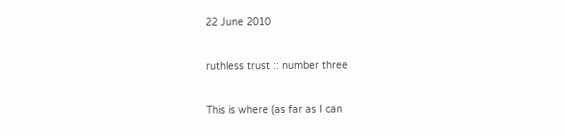22 June 2010

ruthless trust :: number three

This is where (as far as I can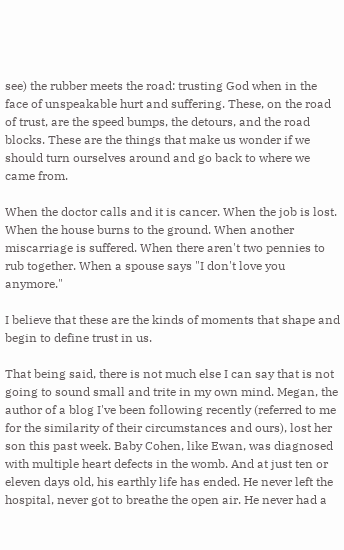see) the rubber meets the road: trusting God when in the face of unspeakable hurt and suffering. These, on the road of trust, are the speed bumps, the detours, and the road blocks. These are the things that make us wonder if we should turn ourselves around and go back to where we came from.

When the doctor calls and it is cancer. When the job is lost. When the house burns to the ground. When another miscarriage is suffered. When there aren't two pennies to rub together. When a spouse says "I don't love you anymore."

I believe that these are the kinds of moments that shape and begin to define trust in us.

That being said, there is not much else I can say that is not going to sound small and trite in my own mind. Megan, the author of a blog I've been following recently (referred to me for the similarity of their circumstances and ours), lost her son this past week. Baby Cohen, like Ewan, was diagnosed with multiple heart defects in the womb. And at just ten or eleven days old, his earthly life has ended. He never left the hospital, never got to breathe the open air. He never had a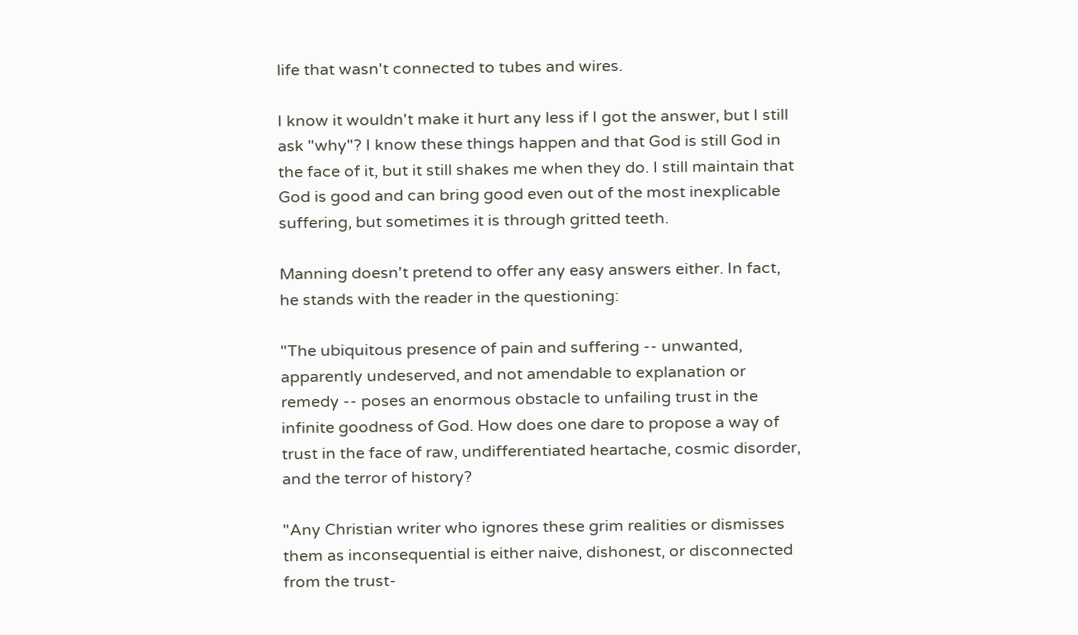life that wasn't connected to tubes and wires.

I know it wouldn't make it hurt any less if I got the answer, but I still ask "why"? I know these things happen and that God is still God in the face of it, but it still shakes me when they do. I still maintain that God is good and can bring good even out of the most inexplicable suffering, but sometimes it is through gritted teeth.

Manning doesn't pretend to offer any easy answers either. In fact, he stands with the reader in the questioning:

"The ubiquitous presence of pain and suffering -- unwanted, apparently undeserved, and not amendable to explanation or remedy -- poses an enormous obstacle to unfailing trust in the infinite goodness of God. How does one dare to propose a way of trust in the face of raw, undifferentiated heartache, cosmic disorder, and the terror of history?

"Any Christian writer who ignores these grim realities or dismisses them as inconsequential is either naive, dishonest, or disconnected from the trust-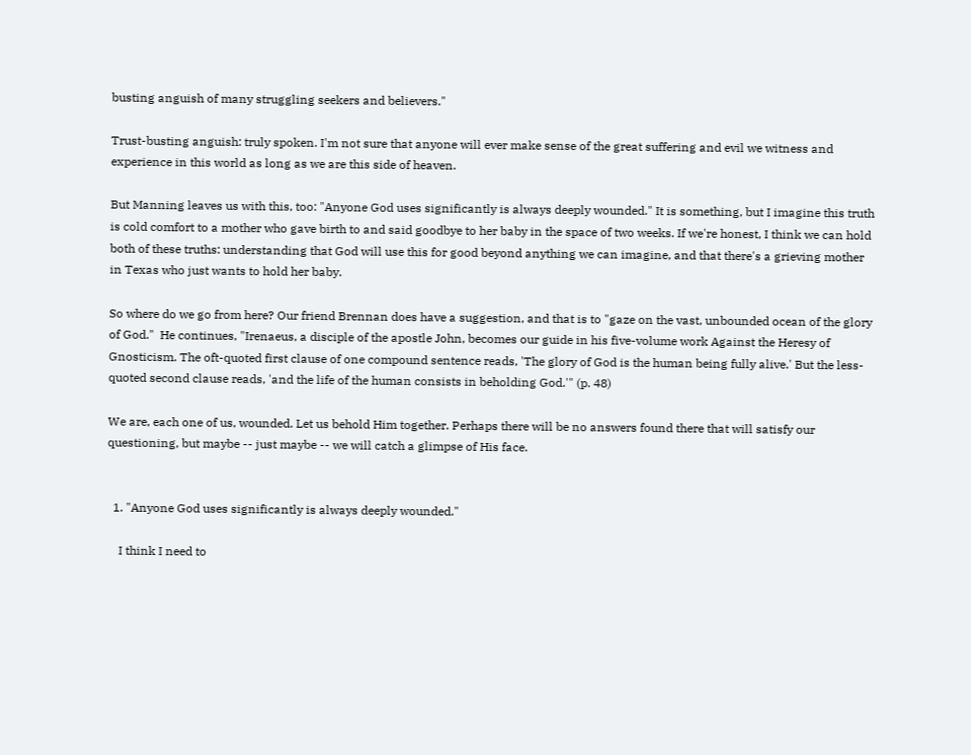busting anguish of many struggling seekers and believers."

Trust-busting anguish: truly spoken. I'm not sure that anyone will ever make sense of the great suffering and evil we witness and experience in this world as long as we are this side of heaven.

But Manning leaves us with this, too: "Anyone God uses significantly is always deeply wounded." It is something, but I imagine this truth is cold comfort to a mother who gave birth to and said goodbye to her baby in the space of two weeks. If we're honest, I think we can hold both of these truths: understanding that God will use this for good beyond anything we can imagine, and that there's a grieving mother in Texas who just wants to hold her baby.

So where do we go from here? Our friend Brennan does have a suggestion, and that is to "gaze on the vast, unbounded ocean of the glory of God."  He continues, "Irenaeus, a disciple of the apostle John, becomes our guide in his five-volume work Against the Heresy of Gnosticism. The oft-quoted first clause of one compound sentence reads, 'The glory of God is the human being fully alive.' But the less-quoted second clause reads, 'and the life of the human consists in beholding God.'" (p. 48)

We are, each one of us, wounded. Let us behold Him together. Perhaps there will be no answers found there that will satisfy our questioning, but maybe -- just maybe -- we will catch a glimpse of His face.


  1. "Anyone God uses significantly is always deeply wounded."

    I think I need to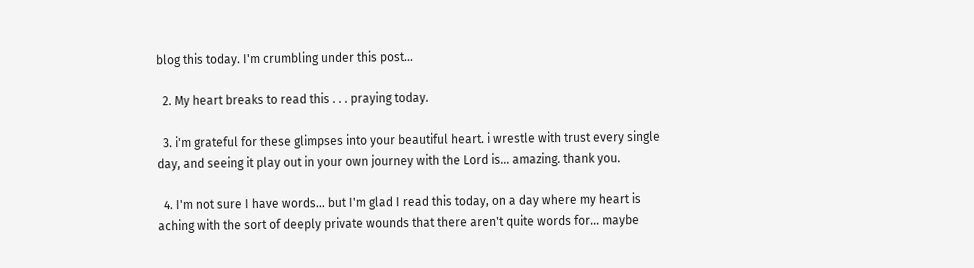blog this today. I'm crumbling under this post...

  2. My heart breaks to read this . . . praying today.

  3. i'm grateful for these glimpses into your beautiful heart. i wrestle with trust every single day, and seeing it play out in your own journey with the Lord is... amazing. thank you.

  4. I'm not sure I have words... but I'm glad I read this today, on a day where my heart is aching with the sort of deeply private wounds that there aren't quite words for... maybe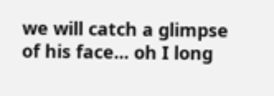we will catch a glimpse of his face... oh I long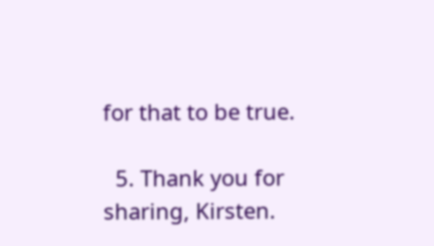for that to be true.

  5. Thank you for sharing, Kirsten.